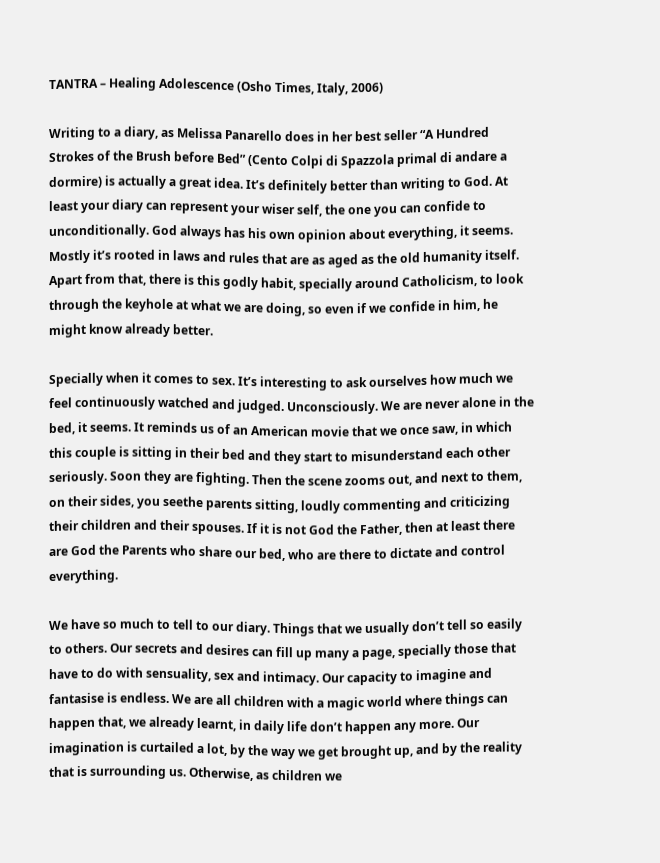TANTRA – Healing Adolescence (Osho Times, Italy, 2006)

Writing to a diary, as Melissa Panarello does in her best seller “A Hundred Strokes of the Brush before Bed” (Cento Colpi di Spazzola primal di andare a dormire) is actually a great idea. It’s definitely better than writing to God. At least your diary can represent your wiser self, the one you can confide to unconditionally. God always has his own opinion about everything, it seems. Mostly it’s rooted in laws and rules that are as aged as the old humanity itself. Apart from that, there is this godly habit, specially around Catholicism, to look through the keyhole at what we are doing, so even if we confide in him, he might know already better.

Specially when it comes to sex. It’s interesting to ask ourselves how much we feel continuously watched and judged. Unconsciously. We are never alone in the bed, it seems. It reminds us of an American movie that we once saw, in which this couple is sitting in their bed and they start to misunderstand each other seriously. Soon they are fighting. Then the scene zooms out, and next to them, on their sides, you seethe parents sitting, loudly commenting and criticizing their children and their spouses. If it is not God the Father, then at least there are God the Parents who share our bed, who are there to dictate and control everything.

We have so much to tell to our diary. Things that we usually don’t tell so easily to others. Our secrets and desires can fill up many a page, specially those that have to do with sensuality, sex and intimacy. Our capacity to imagine and fantasise is endless. We are all children with a magic world where things can happen that, we already learnt, in daily life don’t happen any more. Our imagination is curtailed a lot, by the way we get brought up, and by the reality that is surrounding us. Otherwise, as children we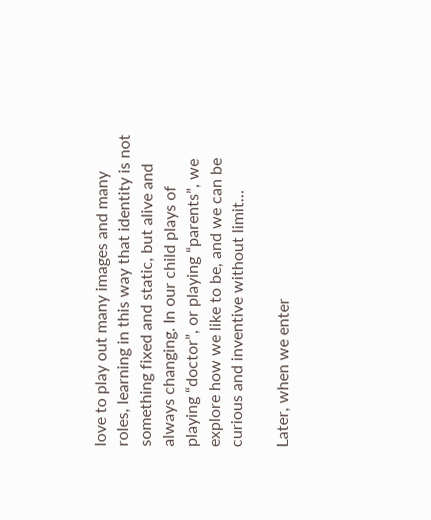love to play out many images and many roles, learning in this way that identity is not something fixed and static, but alive and always changing. In our child plays of playing “doctor”, or playing “parents”, we explore how we like to be, and we can be curious and inventive without limit…

Later, when we enter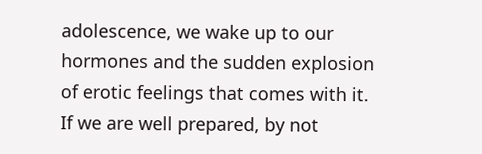adolescence, we wake up to our hormones and the sudden explosion of erotic feelings that comes with it. If we are well prepared, by not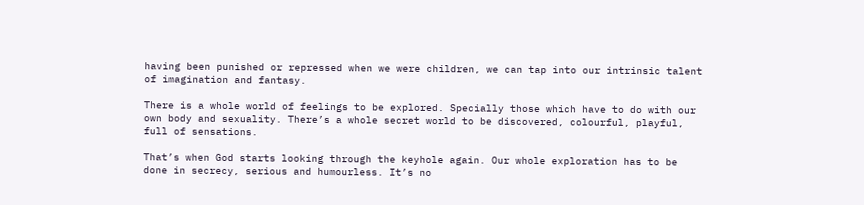having been punished or repressed when we were children, we can tap into our intrinsic talent of imagination and fantasy.

There is a whole world of feelings to be explored. Specially those which have to do with our own body and sexuality. There’s a whole secret world to be discovered, colourful, playful, full of sensations.

That’s when God starts looking through the keyhole again. Our whole exploration has to be done in secrecy, serious and humourless. It’s no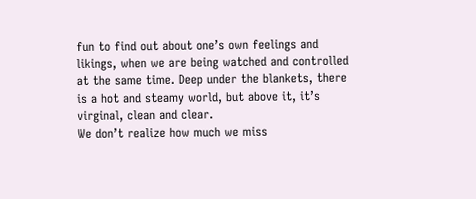fun to find out about one’s own feelings and likings, when we are being watched and controlled at the same time. Deep under the blankets, there is a hot and steamy world, but above it, it’s virginal, clean and clear.
We don’t realize how much we miss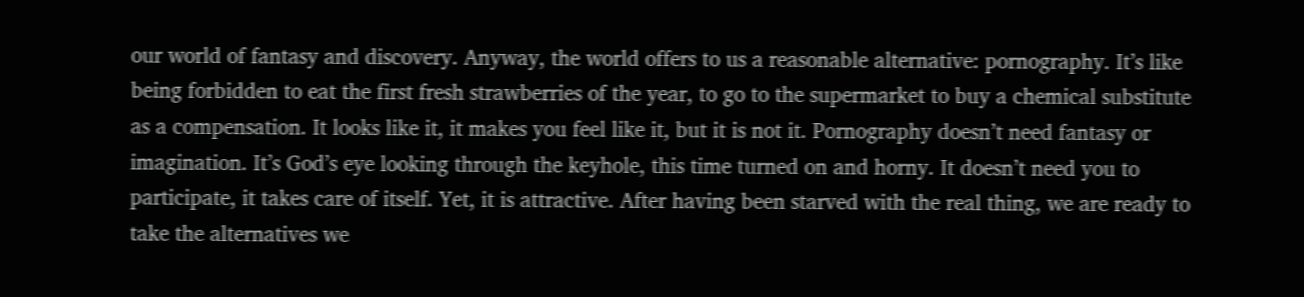our world of fantasy and discovery. Anyway, the world offers to us a reasonable alternative: pornography. It’s like being forbidden to eat the first fresh strawberries of the year, to go to the supermarket to buy a chemical substitute as a compensation. It looks like it, it makes you feel like it, but it is not it. Pornography doesn’t need fantasy or imagination. It’s God’s eye looking through the keyhole, this time turned on and horny. It doesn’t need you to participate, it takes care of itself. Yet, it is attractive. After having been starved with the real thing, we are ready to take the alternatives we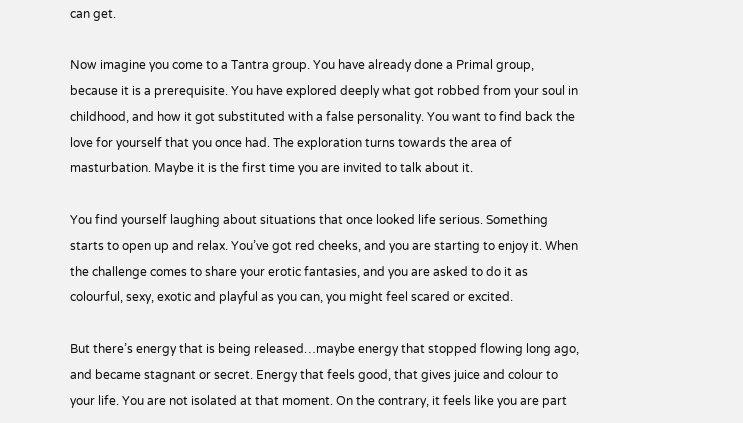can get.

Now imagine you come to a Tantra group. You have already done a Primal group, because it is a prerequisite. You have explored deeply what got robbed from your soul in childhood, and how it got substituted with a false personality. You want to find back the love for yourself that you once had. The exploration turns towards the area of masturbation. Maybe it is the first time you are invited to talk about it.

You find yourself laughing about situations that once looked life serious. Something starts to open up and relax. You’ve got red cheeks, and you are starting to enjoy it. When the challenge comes to share your erotic fantasies, and you are asked to do it as colourful, sexy, exotic and playful as you can, you might feel scared or excited.

But there’s energy that is being released…maybe energy that stopped flowing long ago, and became stagnant or secret. Energy that feels good, that gives juice and colour to your life. You are not isolated at that moment. On the contrary, it feels like you are part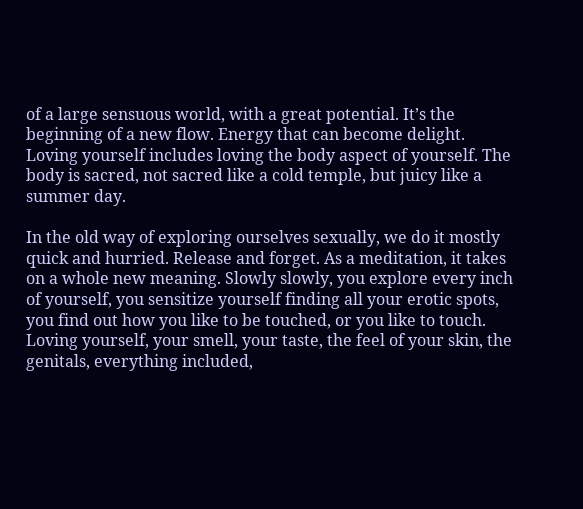of a large sensuous world, with a great potential. It’s the beginning of a new flow. Energy that can become delight.
Loving yourself includes loving the body aspect of yourself. The body is sacred, not sacred like a cold temple, but juicy like a summer day.

In the old way of exploring ourselves sexually, we do it mostly quick and hurried. Release and forget. As a meditation, it takes on a whole new meaning. Slowly slowly, you explore every inch of yourself, you sensitize yourself finding all your erotic spots, you find out how you like to be touched, or you like to touch. Loving yourself, your smell, your taste, the feel of your skin, the genitals, everything included,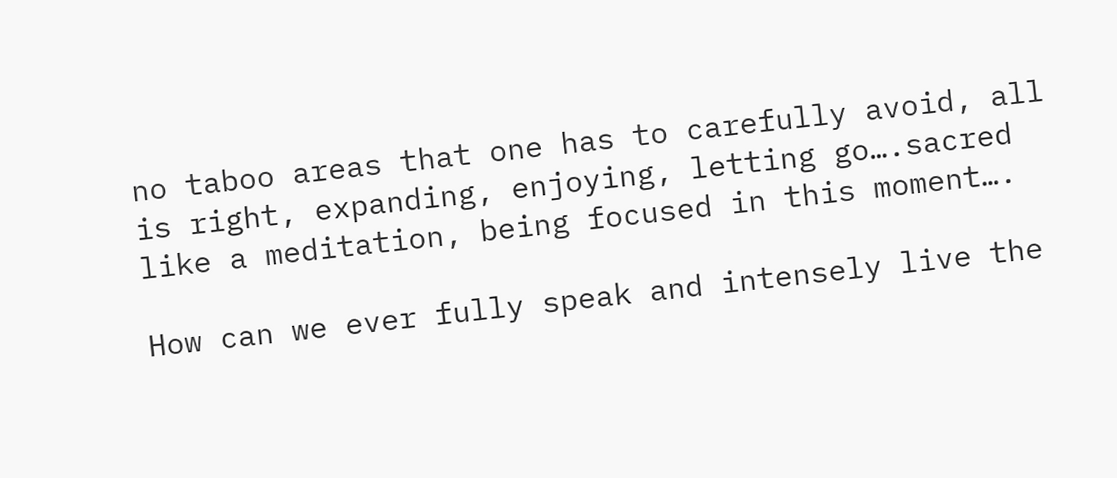no taboo areas that one has to carefully avoid, all is right, expanding, enjoying, letting go….sacred like a meditation, being focused in this moment….

How can we ever fully speak and intensely live the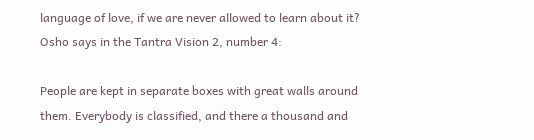language of love, if we are never allowed to learn about it? Osho says in the Tantra Vision 2, number 4:

People are kept in separate boxes with great walls around them. Everybody is classified, and there a thousand and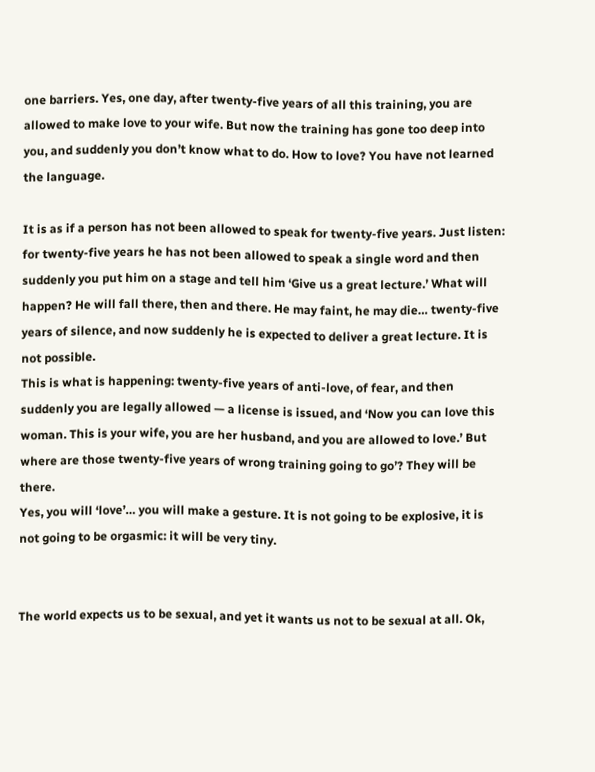one barriers. Yes, one day, after twenty-five years of all this training, you are allowed to make love to your wife. But now the training has gone too deep into you, and suddenly you don’t know what to do. How to love? You have not learned the language.

It is as if a person has not been allowed to speak for twenty-five years. Just listen: for twenty-five years he has not been allowed to speak a single word and then suddenly you put him on a stage and tell him ‘Give us a great lecture.’ What will happen? He will fall there, then and there. He may faint, he may die… twenty-five years of silence, and now suddenly he is expected to deliver a great lecture. It is not possible.
This is what is happening: twenty-five years of anti-love, of fear, and then suddenly you are legally allowed — a license is issued, and ‘Now you can love this woman. This is your wife, you are her husband, and you are allowed to love.’ But where are those twenty-five years of wrong training going to go’? They will be there.
Yes, you will ‘love’… you will make a gesture. It is not going to be explosive, it is not going to be orgasmic: it will be very tiny.


The world expects us to be sexual, and yet it wants us not to be sexual at all. Ok,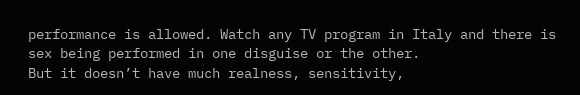performance is allowed. Watch any TV program in Italy and there is sex being performed in one disguise or the other.
But it doesn’t have much realness, sensitivity,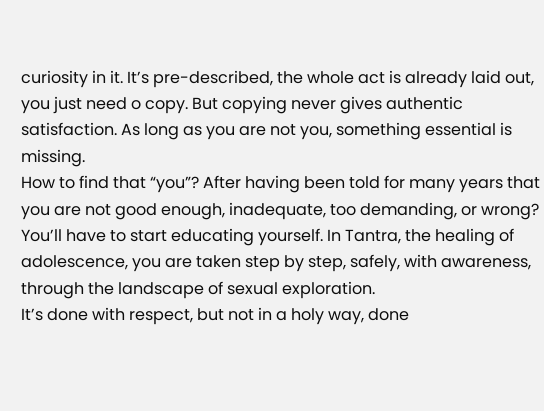curiosity in it. It’s pre-described, the whole act is already laid out, you just need o copy. But copying never gives authentic satisfaction. As long as you are not you, something essential is missing.
How to find that “you”? After having been told for many years that you are not good enough, inadequate, too demanding, or wrong? You’ll have to start educating yourself. In Tantra, the healing of adolescence, you are taken step by step, safely, with awareness, through the landscape of sexual exploration.
It’s done with respect, but not in a holy way, done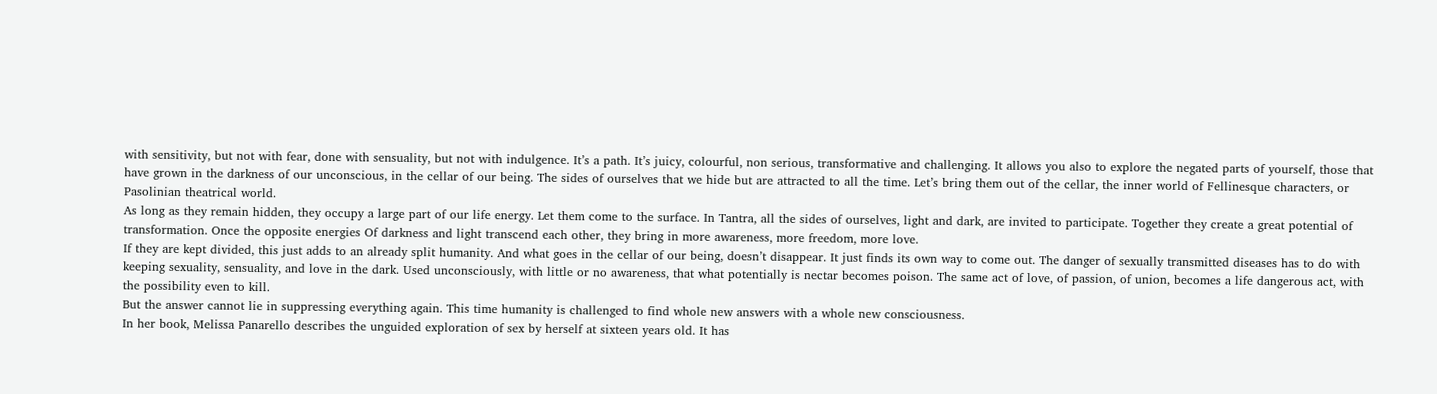with sensitivity, but not with fear, done with sensuality, but not with indulgence. It’s a path. It’s juicy, colourful, non serious, transformative and challenging. It allows you also to explore the negated parts of yourself, those that have grown in the darkness of our unconscious, in the cellar of our being. The sides of ourselves that we hide but are attracted to all the time. Let’s bring them out of the cellar, the inner world of Fellinesque characters, or Pasolinian theatrical world.
As long as they remain hidden, they occupy a large part of our life energy. Let them come to the surface. In Tantra, all the sides of ourselves, light and dark, are invited to participate. Together they create a great potential of transformation. Once the opposite energies Of darkness and light transcend each other, they bring in more awareness, more freedom, more love.
If they are kept divided, this just adds to an already split humanity. And what goes in the cellar of our being, doesn’t disappear. It just finds its own way to come out. The danger of sexually transmitted diseases has to do with keeping sexuality, sensuality, and love in the dark. Used unconsciously, with little or no awareness, that what potentially is nectar becomes poison. The same act of love, of passion, of union, becomes a life dangerous act, with the possibility even to kill.
But the answer cannot lie in suppressing everything again. This time humanity is challenged to find whole new answers with a whole new consciousness.
In her book, Melissa Panarello describes the unguided exploration of sex by herself at sixteen years old. It has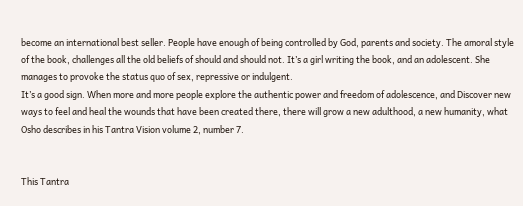become an international best seller. People have enough of being controlled by God, parents and society. The amoral style of the book, challenges all the old beliefs of should and should not. It’s a girl writing the book, and an adolescent. She manages to provoke the status quo of sex, repressive or indulgent.
It’s a good sign. When more and more people explore the authentic power and freedom of adolescence, and Discover new ways to feel and heal the wounds that have been created there, there will grow a new adulthood, a new humanity, what Osho describes in his Tantra Vision volume 2, number 7.


This Tantra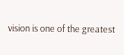vision is one of the greatest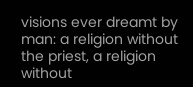visions ever dreamt by man: a religion without the priest, a religion without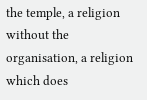the temple, a religion without the organisation, a religion which does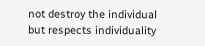not destroy the individual but respects individuality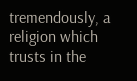tremendously, a religion which trusts in the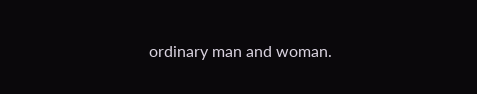ordinary man and woman.